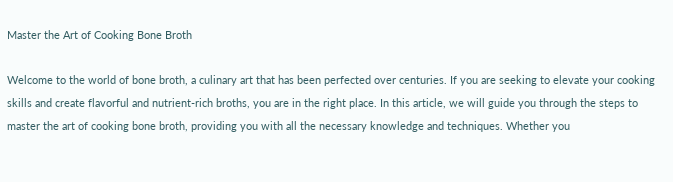Master the Art of Cooking Bone Broth

Welcome to the world of bone broth, a culinary art that has been perfected over centuries. If you are seeking to elevate your cooking skills and create flavorful and nutrient-rich broths, you are in the right place. In this article, we will guide you through the steps to master the art of cooking bone broth, providing you with all the necessary knowledge and techniques. Whether you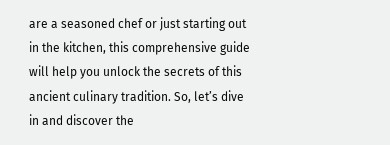are a seasoned chef or just starting out in the kitchen, this comprehensive guide will help you unlock the secrets of this ancient culinary tradition. So, let’s dive in and discover the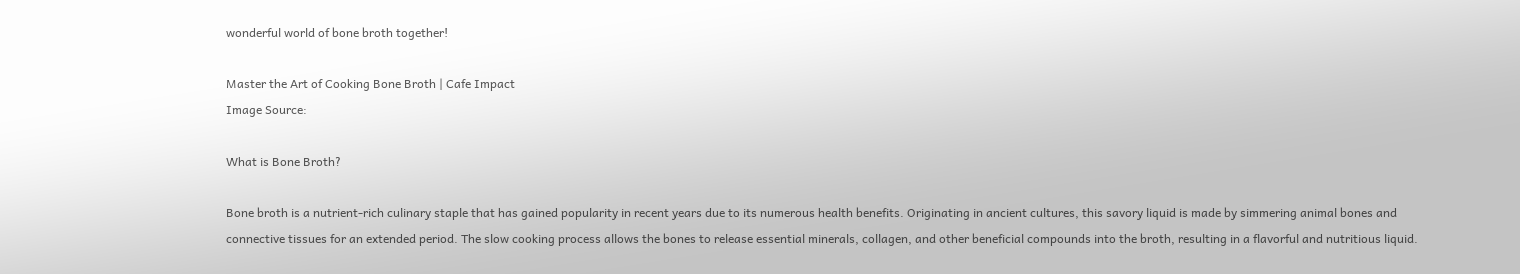wonderful world of bone broth together!

Master the Art of Cooking Bone Broth | Cafe Impact
Image Source:

What is Bone Broth?

Bone broth is a nutrient-rich culinary staple that has gained popularity in recent years due to its numerous health benefits. Originating in ancient cultures, this savory liquid is made by simmering animal bones and connective tissues for an extended period. The slow cooking process allows the bones to release essential minerals, collagen, and other beneficial compounds into the broth, resulting in a flavorful and nutritious liquid.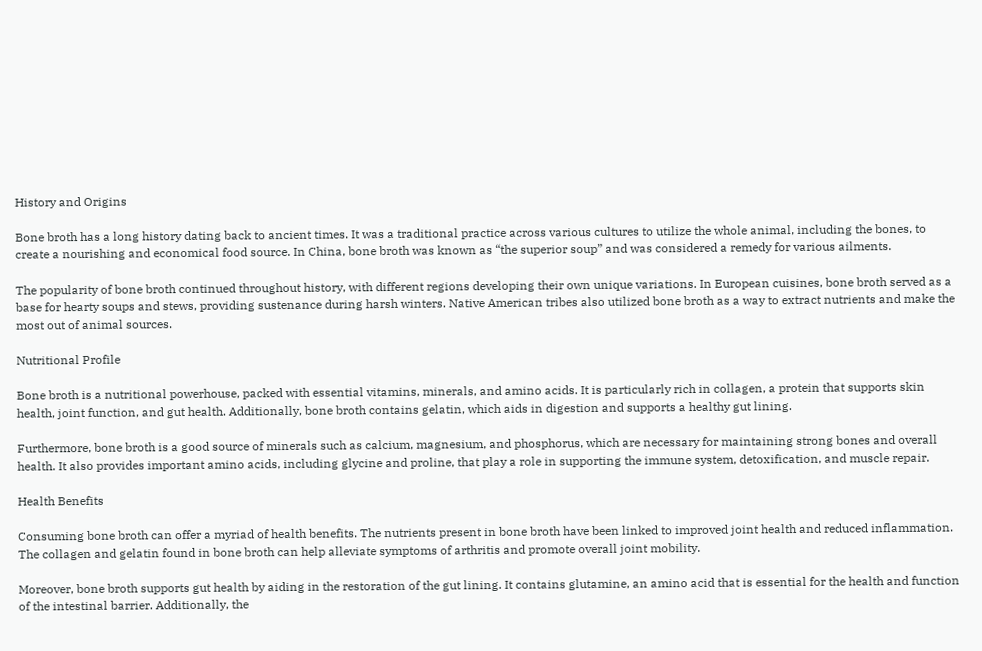History and Origins

Bone broth has a long history dating back to ancient times. It was a traditional practice across various cultures to utilize the whole animal, including the bones, to create a nourishing and economical food source. In China, bone broth was known as “the superior soup” and was considered a remedy for various ailments.

The popularity of bone broth continued throughout history, with different regions developing their own unique variations. In European cuisines, bone broth served as a base for hearty soups and stews, providing sustenance during harsh winters. Native American tribes also utilized bone broth as a way to extract nutrients and make the most out of animal sources.

Nutritional Profile

Bone broth is a nutritional powerhouse, packed with essential vitamins, minerals, and amino acids. It is particularly rich in collagen, a protein that supports skin health, joint function, and gut health. Additionally, bone broth contains gelatin, which aids in digestion and supports a healthy gut lining.

Furthermore, bone broth is a good source of minerals such as calcium, magnesium, and phosphorus, which are necessary for maintaining strong bones and overall health. It also provides important amino acids, including glycine and proline, that play a role in supporting the immune system, detoxification, and muscle repair.

Health Benefits

Consuming bone broth can offer a myriad of health benefits. The nutrients present in bone broth have been linked to improved joint health and reduced inflammation. The collagen and gelatin found in bone broth can help alleviate symptoms of arthritis and promote overall joint mobility.

Moreover, bone broth supports gut health by aiding in the restoration of the gut lining. It contains glutamine, an amino acid that is essential for the health and function of the intestinal barrier. Additionally, the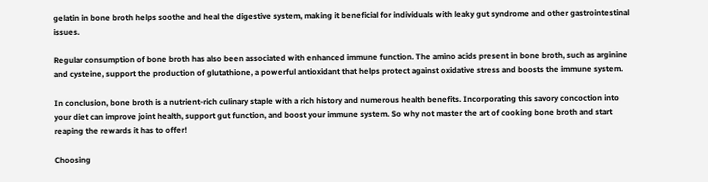gelatin in bone broth helps soothe and heal the digestive system, making it beneficial for individuals with leaky gut syndrome and other gastrointestinal issues.

Regular consumption of bone broth has also been associated with enhanced immune function. The amino acids present in bone broth, such as arginine and cysteine, support the production of glutathione, a powerful antioxidant that helps protect against oxidative stress and boosts the immune system.

In conclusion, bone broth is a nutrient-rich culinary staple with a rich history and numerous health benefits. Incorporating this savory concoction into your diet can improve joint health, support gut function, and boost your immune system. So why not master the art of cooking bone broth and start reaping the rewards it has to offer!

Choosing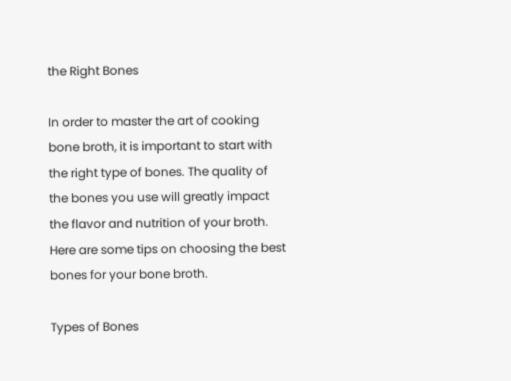the Right Bones

In order to master the art of cooking bone broth, it is important to start with the right type of bones. The quality of the bones you use will greatly impact the flavor and nutrition of your broth. Here are some tips on choosing the best bones for your bone broth.

Types of Bones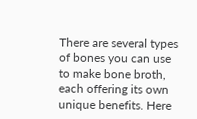There are several types of bones you can use to make bone broth, each offering its own unique benefits. Here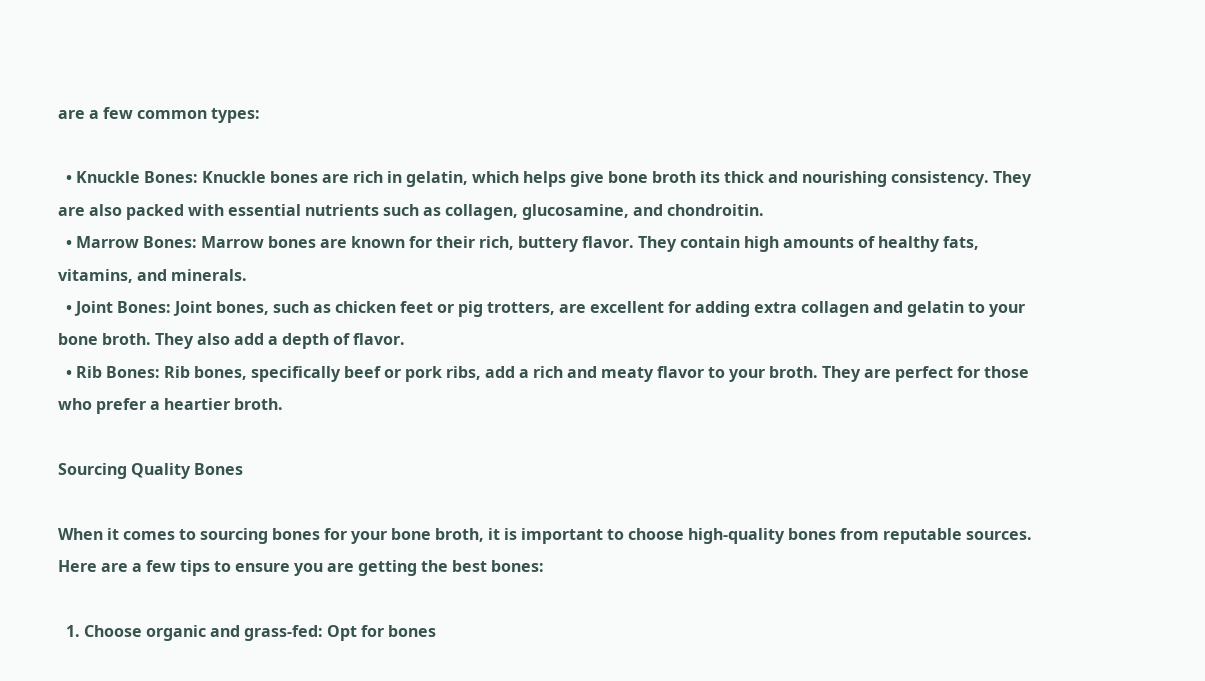are a few common types:

  • Knuckle Bones: Knuckle bones are rich in gelatin, which helps give bone broth its thick and nourishing consistency. They are also packed with essential nutrients such as collagen, glucosamine, and chondroitin.
  • Marrow Bones: Marrow bones are known for their rich, buttery flavor. They contain high amounts of healthy fats, vitamins, and minerals.
  • Joint Bones: Joint bones, such as chicken feet or pig trotters, are excellent for adding extra collagen and gelatin to your bone broth. They also add a depth of flavor.
  • Rib Bones: Rib bones, specifically beef or pork ribs, add a rich and meaty flavor to your broth. They are perfect for those who prefer a heartier broth.

Sourcing Quality Bones

When it comes to sourcing bones for your bone broth, it is important to choose high-quality bones from reputable sources. Here are a few tips to ensure you are getting the best bones:

  1. Choose organic and grass-fed: Opt for bones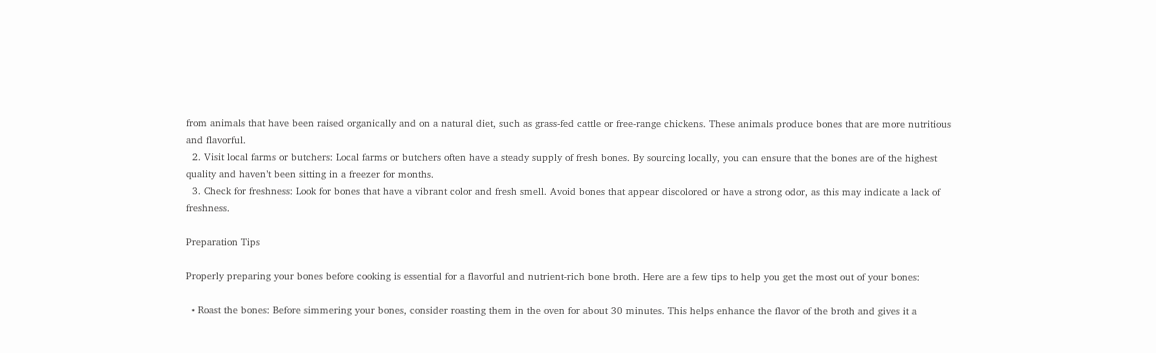from animals that have been raised organically and on a natural diet, such as grass-fed cattle or free-range chickens. These animals produce bones that are more nutritious and flavorful.
  2. Visit local farms or butchers: Local farms or butchers often have a steady supply of fresh bones. By sourcing locally, you can ensure that the bones are of the highest quality and haven’t been sitting in a freezer for months.
  3. Check for freshness: Look for bones that have a vibrant color and fresh smell. Avoid bones that appear discolored or have a strong odor, as this may indicate a lack of freshness.

Preparation Tips

Properly preparing your bones before cooking is essential for a flavorful and nutrient-rich bone broth. Here are a few tips to help you get the most out of your bones:

  • Roast the bones: Before simmering your bones, consider roasting them in the oven for about 30 minutes. This helps enhance the flavor of the broth and gives it a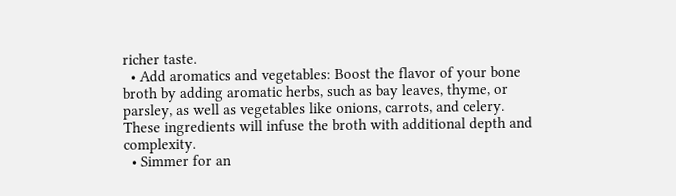richer taste.
  • Add aromatics and vegetables: Boost the flavor of your bone broth by adding aromatic herbs, such as bay leaves, thyme, or parsley, as well as vegetables like onions, carrots, and celery. These ingredients will infuse the broth with additional depth and complexity.
  • Simmer for an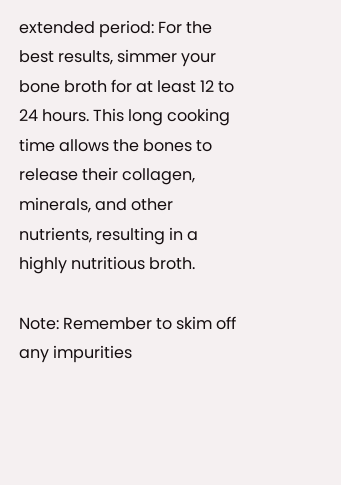extended period: For the best results, simmer your bone broth for at least 12 to 24 hours. This long cooking time allows the bones to release their collagen, minerals, and other nutrients, resulting in a highly nutritious broth.

Note: Remember to skim off any impurities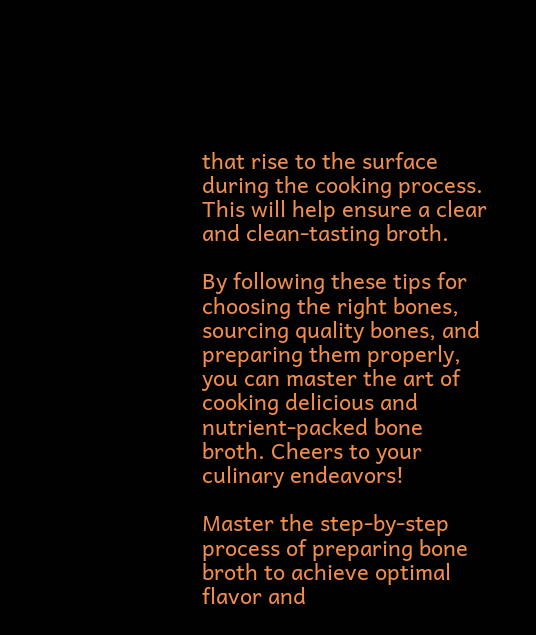that rise to the surface during the cooking process. This will help ensure a clear and clean-tasting broth.

By following these tips for choosing the right bones, sourcing quality bones, and preparing them properly, you can master the art of cooking delicious and nutrient-packed bone broth. Cheers to your culinary endeavors!

Master the step-by-step process of preparing bone broth to achieve optimal flavor and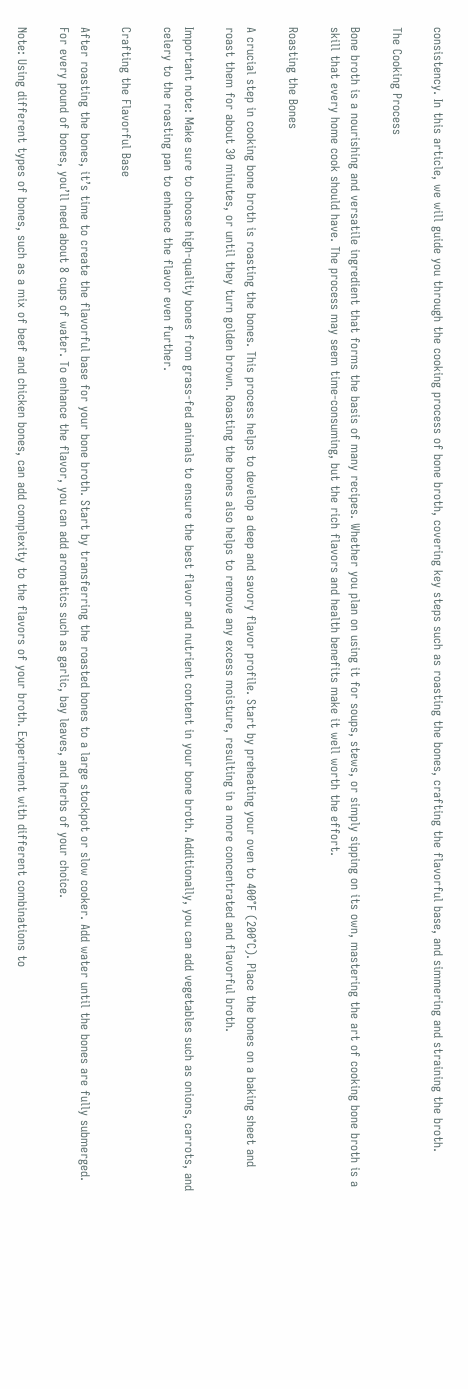consistency. In this article, we will guide you through the cooking process of bone broth, covering key steps such as roasting the bones, crafting the flavorful base, and simmering and straining the broth.

The Cooking Process

Bone broth is a nourishing and versatile ingredient that forms the basis of many recipes. Whether you plan on using it for soups, stews, or simply sipping on its own, mastering the art of cooking bone broth is a skill that every home cook should have. The process may seem time-consuming, but the rich flavors and health benefits make it well worth the effort.

Roasting the Bones

A crucial step in cooking bone broth is roasting the bones. This process helps to develop a deep and savory flavor profile. Start by preheating your oven to 400°F (200°C). Place the bones on a baking sheet and roast them for about 30 minutes, or until they turn golden brown. Roasting the bones also helps to remove any excess moisture, resulting in a more concentrated and flavorful broth.

Important note: Make sure to choose high-quality bones from grass-fed animals to ensure the best flavor and nutrient content in your bone broth. Additionally, you can add vegetables such as onions, carrots, and celery to the roasting pan to enhance the flavor even further.

Crafting the Flavorful Base

After roasting the bones, it’s time to create the flavorful base for your bone broth. Start by transferring the roasted bones to a large stockpot or slow cooker. Add water until the bones are fully submerged. For every pound of bones, you’ll need about 8 cups of water. To enhance the flavor, you can add aromatics such as garlic, bay leaves, and herbs of your choice.

Note: Using different types of bones, such as a mix of beef and chicken bones, can add complexity to the flavors of your broth. Experiment with different combinations to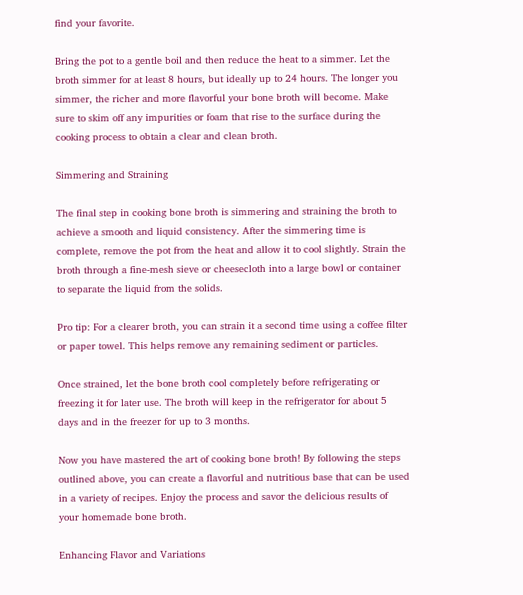find your favorite.

Bring the pot to a gentle boil and then reduce the heat to a simmer. Let the broth simmer for at least 8 hours, but ideally up to 24 hours. The longer you simmer, the richer and more flavorful your bone broth will become. Make sure to skim off any impurities or foam that rise to the surface during the cooking process to obtain a clear and clean broth.

Simmering and Straining

The final step in cooking bone broth is simmering and straining the broth to achieve a smooth and liquid consistency. After the simmering time is complete, remove the pot from the heat and allow it to cool slightly. Strain the broth through a fine-mesh sieve or cheesecloth into a large bowl or container to separate the liquid from the solids.

Pro tip: For a clearer broth, you can strain it a second time using a coffee filter or paper towel. This helps remove any remaining sediment or particles.

Once strained, let the bone broth cool completely before refrigerating or freezing it for later use. The broth will keep in the refrigerator for about 5 days and in the freezer for up to 3 months.

Now you have mastered the art of cooking bone broth! By following the steps outlined above, you can create a flavorful and nutritious base that can be used in a variety of recipes. Enjoy the process and savor the delicious results of your homemade bone broth.

Enhancing Flavor and Variations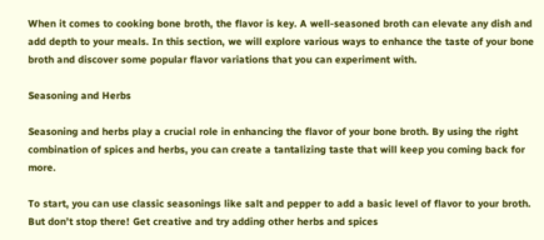When it comes to cooking bone broth, the flavor is key. A well-seasoned broth can elevate any dish and add depth to your meals. In this section, we will explore various ways to enhance the taste of your bone broth and discover some popular flavor variations that you can experiment with.

Seasoning and Herbs

Seasoning and herbs play a crucial role in enhancing the flavor of your bone broth. By using the right combination of spices and herbs, you can create a tantalizing taste that will keep you coming back for more.

To start, you can use classic seasonings like salt and pepper to add a basic level of flavor to your broth. But don’t stop there! Get creative and try adding other herbs and spices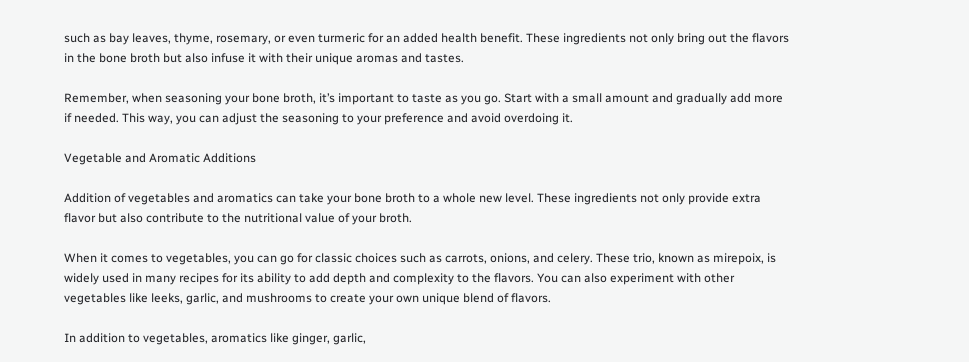such as bay leaves, thyme, rosemary, or even turmeric for an added health benefit. These ingredients not only bring out the flavors in the bone broth but also infuse it with their unique aromas and tastes.

Remember, when seasoning your bone broth, it’s important to taste as you go. Start with a small amount and gradually add more if needed. This way, you can adjust the seasoning to your preference and avoid overdoing it.

Vegetable and Aromatic Additions

Addition of vegetables and aromatics can take your bone broth to a whole new level. These ingredients not only provide extra flavor but also contribute to the nutritional value of your broth.

When it comes to vegetables, you can go for classic choices such as carrots, onions, and celery. These trio, known as mirepoix, is widely used in many recipes for its ability to add depth and complexity to the flavors. You can also experiment with other vegetables like leeks, garlic, and mushrooms to create your own unique blend of flavors.

In addition to vegetables, aromatics like ginger, garlic,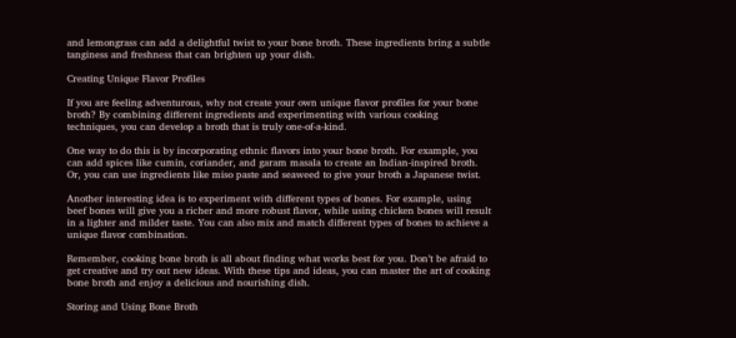and lemongrass can add a delightful twist to your bone broth. These ingredients bring a subtle tanginess and freshness that can brighten up your dish.

Creating Unique Flavor Profiles

If you are feeling adventurous, why not create your own unique flavor profiles for your bone broth? By combining different ingredients and experimenting with various cooking techniques, you can develop a broth that is truly one-of-a-kind.

One way to do this is by incorporating ethnic flavors into your bone broth. For example, you can add spices like cumin, coriander, and garam masala to create an Indian-inspired broth. Or, you can use ingredients like miso paste and seaweed to give your broth a Japanese twist.

Another interesting idea is to experiment with different types of bones. For example, using beef bones will give you a richer and more robust flavor, while using chicken bones will result in a lighter and milder taste. You can also mix and match different types of bones to achieve a unique flavor combination.

Remember, cooking bone broth is all about finding what works best for you. Don’t be afraid to get creative and try out new ideas. With these tips and ideas, you can master the art of cooking bone broth and enjoy a delicious and nourishing dish.

Storing and Using Bone Broth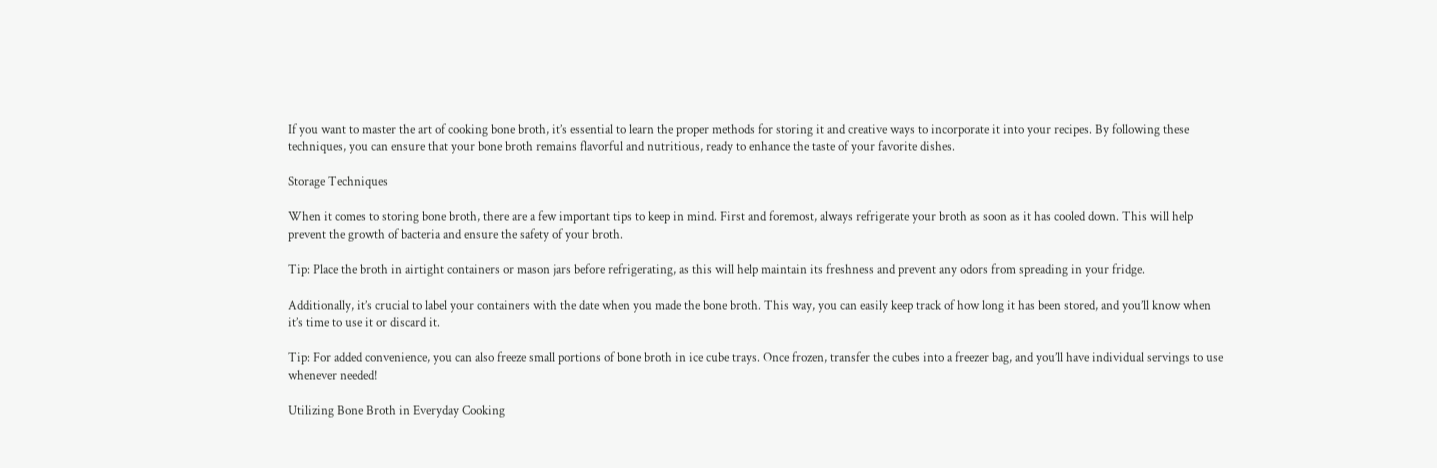If you want to master the art of cooking bone broth, it’s essential to learn the proper methods for storing it and creative ways to incorporate it into your recipes. By following these techniques, you can ensure that your bone broth remains flavorful and nutritious, ready to enhance the taste of your favorite dishes.

Storage Techniques

When it comes to storing bone broth, there are a few important tips to keep in mind. First and foremost, always refrigerate your broth as soon as it has cooled down. This will help prevent the growth of bacteria and ensure the safety of your broth.

Tip: Place the broth in airtight containers or mason jars before refrigerating, as this will help maintain its freshness and prevent any odors from spreading in your fridge.

Additionally, it’s crucial to label your containers with the date when you made the bone broth. This way, you can easily keep track of how long it has been stored, and you’ll know when it’s time to use it or discard it.

Tip: For added convenience, you can also freeze small portions of bone broth in ice cube trays. Once frozen, transfer the cubes into a freezer bag, and you’ll have individual servings to use whenever needed!

Utilizing Bone Broth in Everyday Cooking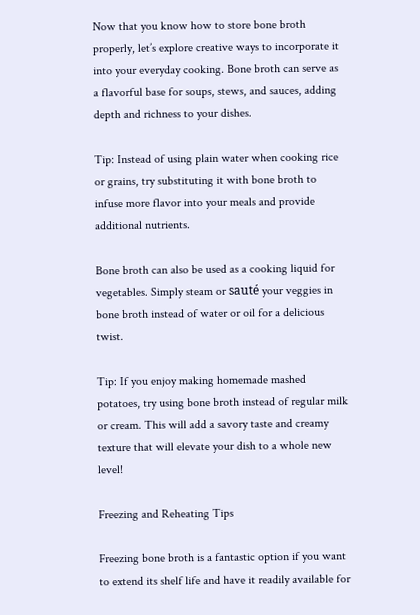Now that you know how to store bone broth properly, let’s explore creative ways to incorporate it into your everyday cooking. Bone broth can serve as a flavorful base for soups, stews, and sauces, adding depth and richness to your dishes.

Tip: Instead of using plain water when cooking rice or grains, try substituting it with bone broth to infuse more flavor into your meals and provide additional nutrients.

Bone broth can also be used as a cooking liquid for vegetables. Simply steam or sauté your veggies in bone broth instead of water or oil for a delicious twist.

Tip: If you enjoy making homemade mashed potatoes, try using bone broth instead of regular milk or cream. This will add a savory taste and creamy texture that will elevate your dish to a whole new level!

Freezing and Reheating Tips

Freezing bone broth is a fantastic option if you want to extend its shelf life and have it readily available for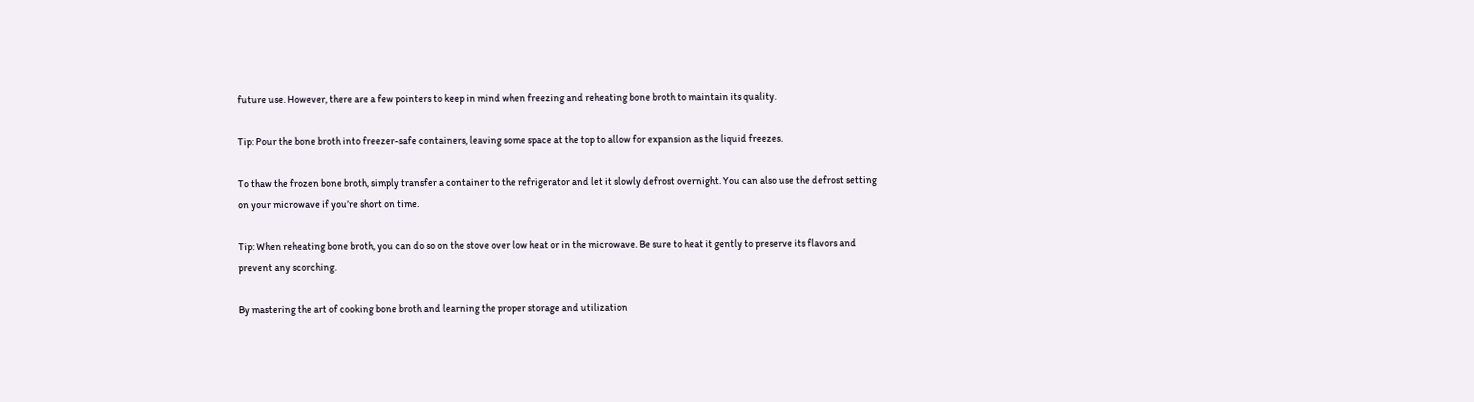future use. However, there are a few pointers to keep in mind when freezing and reheating bone broth to maintain its quality.

Tip: Pour the bone broth into freezer-safe containers, leaving some space at the top to allow for expansion as the liquid freezes.

To thaw the frozen bone broth, simply transfer a container to the refrigerator and let it slowly defrost overnight. You can also use the defrost setting on your microwave if you’re short on time.

Tip: When reheating bone broth, you can do so on the stove over low heat or in the microwave. Be sure to heat it gently to preserve its flavors and prevent any scorching.

By mastering the art of cooking bone broth and learning the proper storage and utilization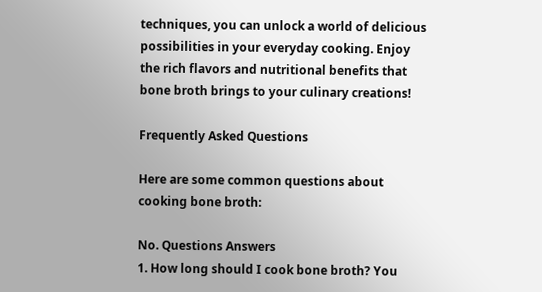techniques, you can unlock a world of delicious possibilities in your everyday cooking. Enjoy the rich flavors and nutritional benefits that bone broth brings to your culinary creations!

Frequently Asked Questions

Here are some common questions about cooking bone broth:

No. Questions Answers
1. How long should I cook bone broth? You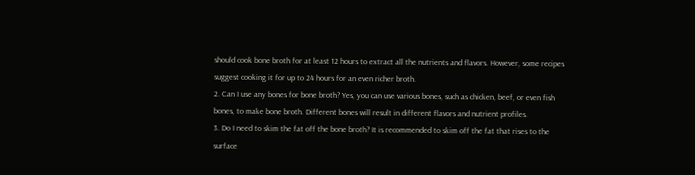should cook bone broth for at least 12 hours to extract all the nutrients and flavors. However, some recipes suggest cooking it for up to 24 hours for an even richer broth.
2. Can I use any bones for bone broth? Yes, you can use various bones, such as chicken, beef, or even fish bones, to make bone broth. Different bones will result in different flavors and nutrient profiles.
3. Do I need to skim the fat off the bone broth? It is recommended to skim off the fat that rises to the surface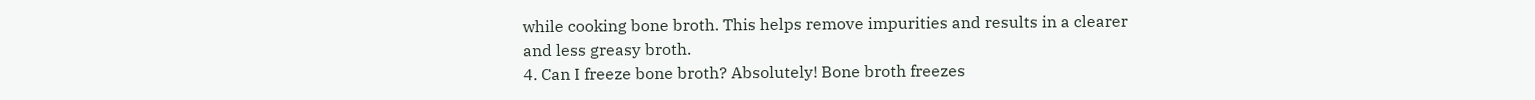while cooking bone broth. This helps remove impurities and results in a clearer and less greasy broth.
4. Can I freeze bone broth? Absolutely! Bone broth freezes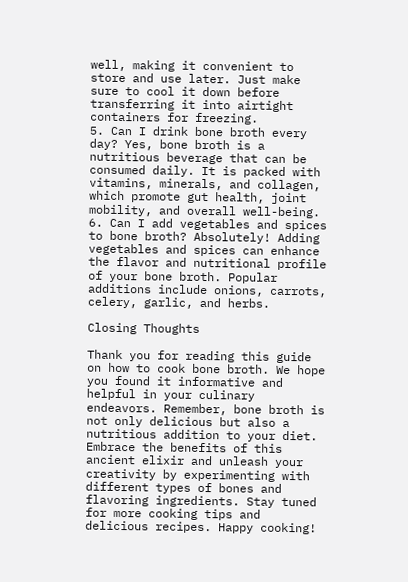well, making it convenient to store and use later. Just make sure to cool it down before transferring it into airtight containers for freezing.
5. Can I drink bone broth every day? Yes, bone broth is a nutritious beverage that can be consumed daily. It is packed with vitamins, minerals, and collagen, which promote gut health, joint mobility, and overall well-being.
6. Can I add vegetables and spices to bone broth? Absolutely! Adding vegetables and spices can enhance the flavor and nutritional profile of your bone broth. Popular additions include onions, carrots, celery, garlic, and herbs.

Closing Thoughts

Thank you for reading this guide on how to cook bone broth. We hope you found it informative and helpful in your culinary endeavors. Remember, bone broth is not only delicious but also a nutritious addition to your diet. Embrace the benefits of this ancient elixir and unleash your creativity by experimenting with different types of bones and flavoring ingredients. Stay tuned for more cooking tips and delicious recipes. Happy cooking!